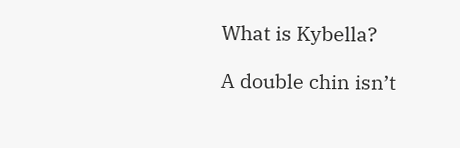What is Kybella?

A double chin isn’t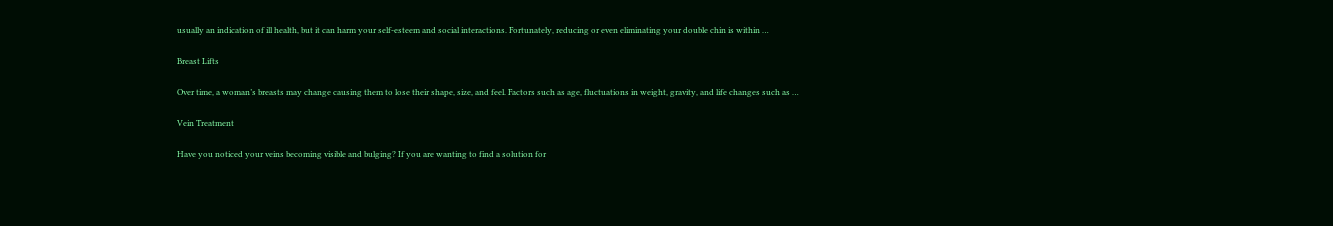usually an indication of ill health, but it can harm your self-esteem and social interactions. Fortunately, reducing or even eliminating your double chin is within …

Breast Lifts

Over time, a woman’s breasts may change causing them to lose their shape, size, and feel. Factors such as age, fluctuations in weight, gravity, and life changes such as …

Vein Treatment

Have you noticed your veins becoming visible and bulging? If you are wanting to find a solution for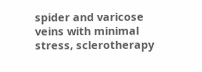spider and varicose veins with minimal stress, sclerotherapy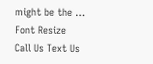might be the …
Font Resize
Call Us Text Us